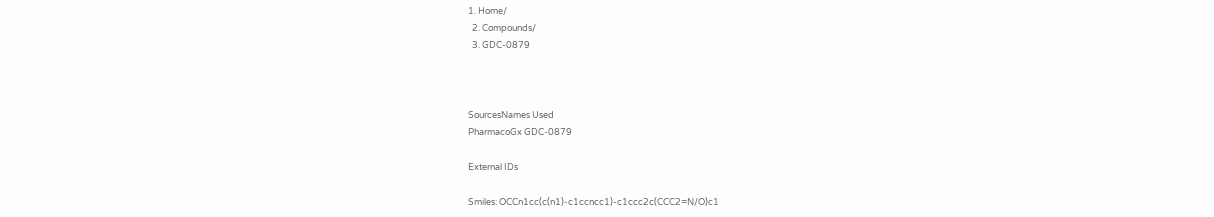1. Home/
  2. Compounds/
  3. GDC-0879



SourcesNames Used
PharmacoGx GDC-0879

External IDs

Smiles: OCCn1cc(c(n1)-c1ccncc1)-c1ccc2c(CCC2=N/O)c1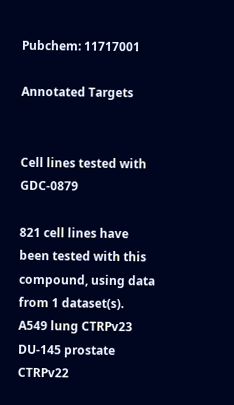Pubchem: 11717001

Annotated Targets


Cell lines tested with GDC-0879

821 cell lines have been tested with this compound, using data from 1 dataset(s).
A549 lung CTRPv23
DU-145 prostate CTRPv22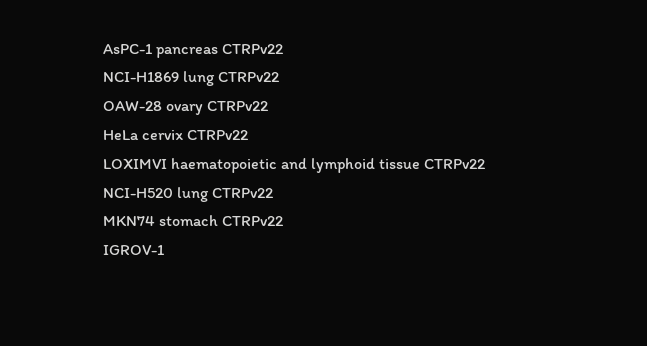AsPC-1 pancreas CTRPv22
NCI-H1869 lung CTRPv22
OAW-28 ovary CTRPv22
HeLa cervix CTRPv22
LOXIMVI haematopoietic and lymphoid tissue CTRPv22
NCI-H520 lung CTRPv22
MKN74 stomach CTRPv22
IGROV-1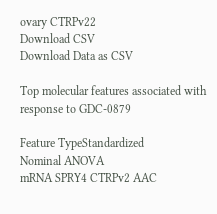ovary CTRPv22
Download CSV
Download Data as CSV

Top molecular features associated with response to GDC-0879

Feature TypeStandardized
Nominal ANOVA
mRNA SPRY4 CTRPv2 AAC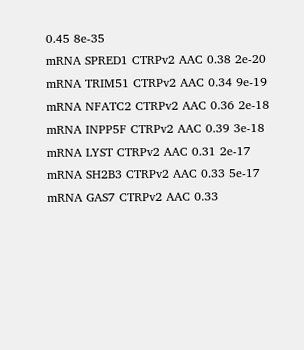0.45 8e-35
mRNA SPRED1 CTRPv2 AAC 0.38 2e-20
mRNA TRIM51 CTRPv2 AAC 0.34 9e-19
mRNA NFATC2 CTRPv2 AAC 0.36 2e-18
mRNA INPP5F CTRPv2 AAC 0.39 3e-18
mRNA LYST CTRPv2 AAC 0.31 2e-17
mRNA SH2B3 CTRPv2 AAC 0.33 5e-17
mRNA GAS7 CTRPv2 AAC 0.33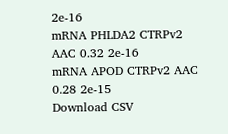2e-16
mRNA PHLDA2 CTRPv2 AAC 0.32 2e-16
mRNA APOD CTRPv2 AAC 0.28 2e-15
Download CSV